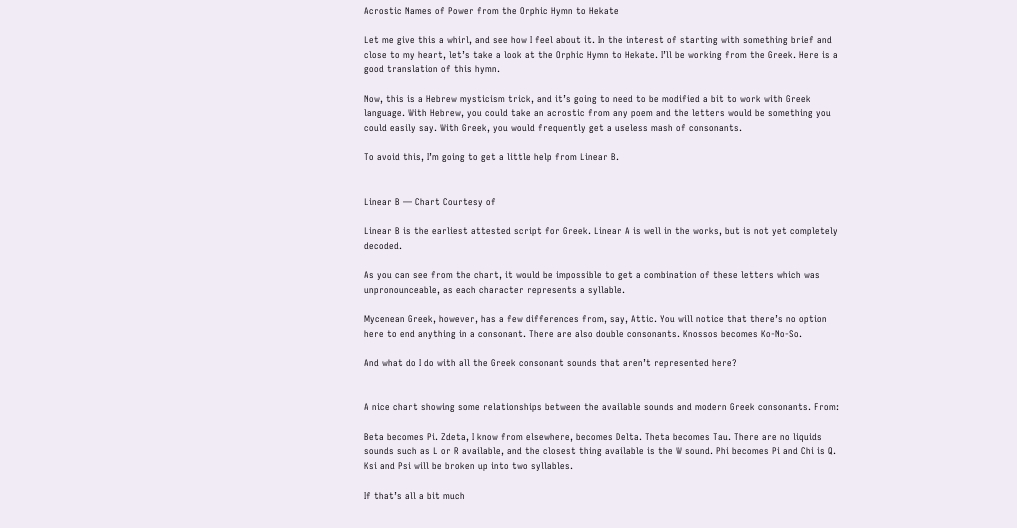Acrostic Names of Power from the Orphic Hymn to Hekate

Let me give this a whirl, and see how I feel about it. In the interest of starting with something brief and close to my heart, let’s take a look at the Orphic Hymn to Hekate. I’ll be working from the Greek. Here is a good translation of this hymn.

Now, this is a Hebrew mysticism trick, and it’s going to need to be modified a bit to work with Greek language. With Hebrew, you could take an acrostic from any poem and the letters would be something you could easily say. With Greek, you would frequently get a useless mash of consonants.

To avoid this, I’m going to get a little help from Linear B.


Linear B — Chart Courtesy of

Linear B is the earliest attested script for Greek. Linear A is well in the works, but is not yet completely decoded.

As you can see from the chart, it would be impossible to get a combination of these letters which was unpronounceable, as each character represents a syllable.

Mycenean Greek, however, has a few differences from, say, Attic. You will notice that there’s no option here to end anything in a consonant. There are also double consonants. Knossos becomes Ko-No-So.

And what do I do with all the Greek consonant sounds that aren’t represented here?


A nice chart showing some relationships between the available sounds and modern Greek consonants. From:

Beta becomes Pi. Zdeta, I know from elsewhere, becomes Delta. Theta becomes Tau. There are no liquids sounds such as L or R available, and the closest thing available is the W sound. Phi becomes Pi and Chi is Q. Ksi and Psi will be broken up into two syllables.

If that’s all a bit much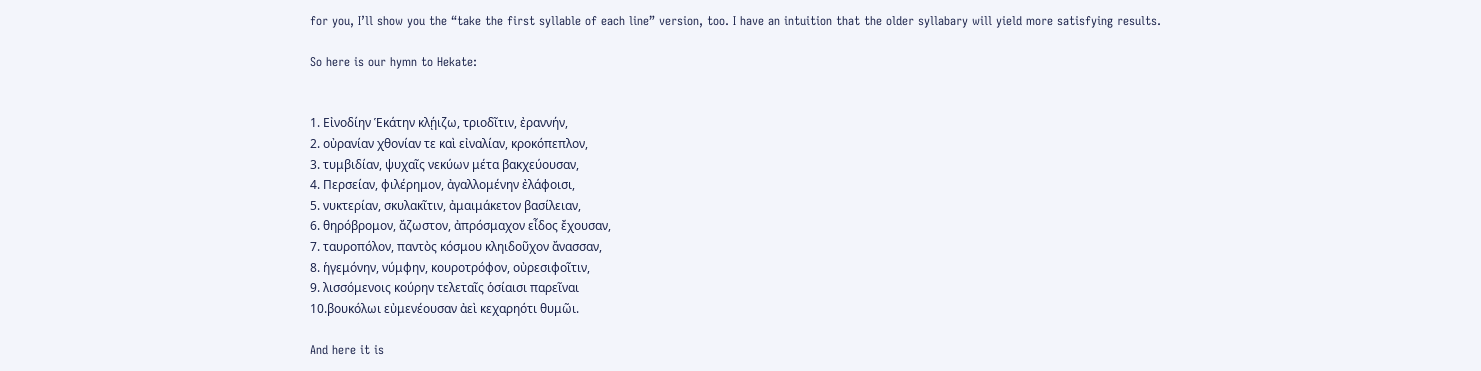for you, I’ll show you the “take the first syllable of each line” version, too. I have an intuition that the older syllabary will yield more satisfying results.

So here is our hymn to Hekate:


1. Εἰνοδίην Ἑκάτην κλῄιζω, τριοδῖτιν, ἐραννήν,
2. οὐρανίαν χθονίαν τε καὶ εἰναλίαν, κροκόπεπλον,
3. τυμβιδίαν, ψυχαῖς νεκύων μέτα βακχεύουσαν,
4. Περσείαν, φιλέρημον, ἀγαλλομένην ἐλάφοισι,
5. νυκτερίαν, σκυλακῖτιν, ἀμαιμάκετον βασίλειαν,
6. θηρόβρομον, ἄζωστον, ἀπρόσμαχον εἶδος ἔχουσαν,
7. ταυροπόλον, παντὸς κόσμου κληιδοῦχον ἄνασσαν,
8. ἡγεμόνην, νύμφην, κουροτρόφον, οὐρεσιφοῖτιν,
9. λισσόμενοις κούρην τελεταῖς ὁσίαισι παρεῖναι
10.βουκόλωι εὐμενέουσαν ἀεὶ κεχαρηότι θυμῶι.

And here it is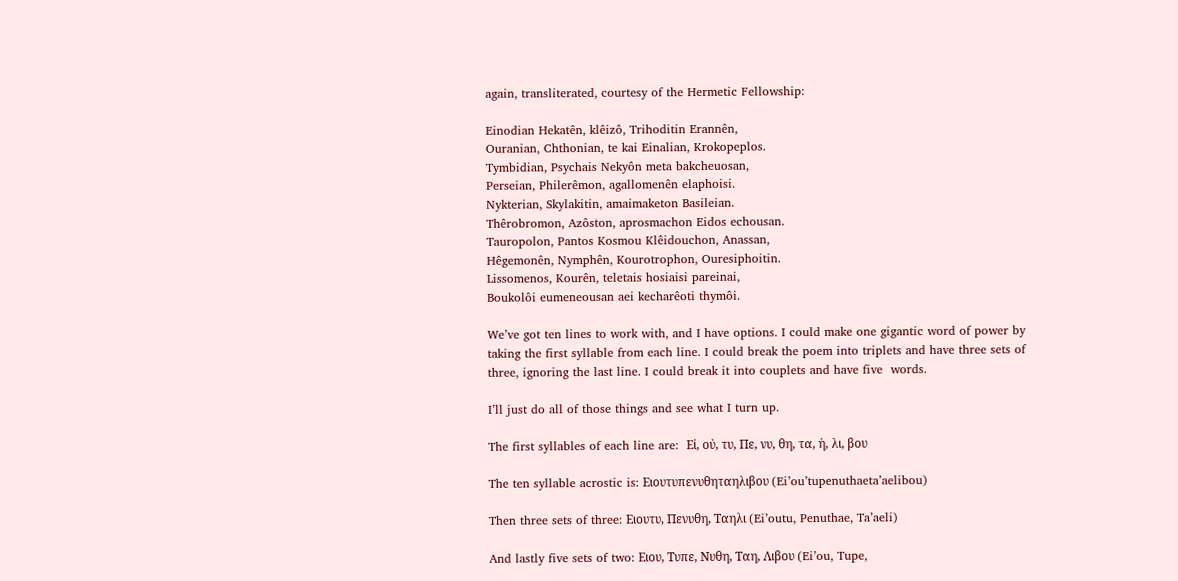again, transliterated, courtesy of the Hermetic Fellowship:

Einodian Hekatên, klêizô, Trihoditin Erannên,
Ouranian, Chthonian, te kai Einalian, Krokopeplos.
Tymbidian, Psychais Nekyôn meta bakcheuosan,
Perseian, Philerêmon, agallomenên elaphoisi.
Nykterian, Skylakitin, amaimaketon Basileian.
Thêrobromon, Azôston, aprosmachon Eidos echousan.
Tauropolon, Pantos Kosmou Klêidouchon, Anassan,
Hêgemonên, Nymphên, Kourotrophon, Ouresiphoitin.
Lissomenos, Kourên, teletais hosiaisi pareinai,
Boukolôi eumeneousan aei kecharêoti thymôi.

We’ve got ten lines to work with, and I have options. I could make one gigantic word of power by taking the first syllable from each line. I could break the poem into triplets and have three sets of three, ignoring the last line. I could break it into couplets and have five  words.

I’ll just do all of those things and see what I turn up.

The first syllables of each line are:  Εἰ, οὐ, τυ, Πε, νυ, θη, τα, ἡ, λι, βου

The ten syllable acrostic is: Eιουτυπενυθηταηλιβου (Ei’ou’tupenuthaeta’aelibou)

Then three sets of three: Eιουτυ, Πενυθη, Tαηλι (Ei’outu, Penuthae, Ta’aeli)

And lastly five sets of two: Eιου, Τυπε, Νυθη, Ταη, Λιβου (Ei’ou, Tupe,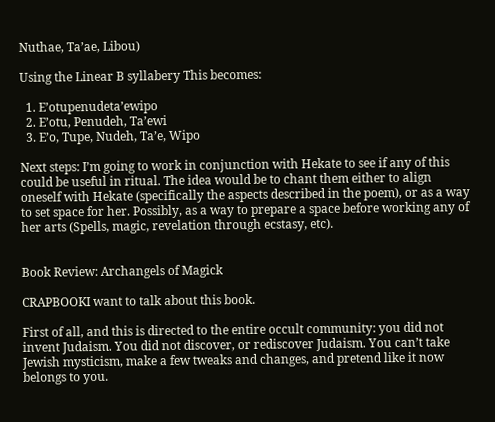Nuthae, Ta’ae, Libou)

Using the Linear B syllabery This becomes:

  1. E’otupenudeta’ewipo
  2. E’otu, Penudeh, Ta’ewi
  3. E’o, Tupe, Nudeh, Ta’e, Wipo

Next steps: I’m going to work in conjunction with Hekate to see if any of this could be useful in ritual. The idea would be to chant them either to align oneself with Hekate (specifically the aspects described in the poem), or as a way to set space for her. Possibly, as a way to prepare a space before working any of her arts (Spells, magic, revelation through ecstasy, etc).


Book Review: Archangels of Magick

CRAPBOOKI want to talk about this book.

First of all, and this is directed to the entire occult community: you did not invent Judaism. You did not discover, or rediscover Judaism. You can’t take Jewish mysticism, make a few tweaks and changes, and pretend like it now belongs to you.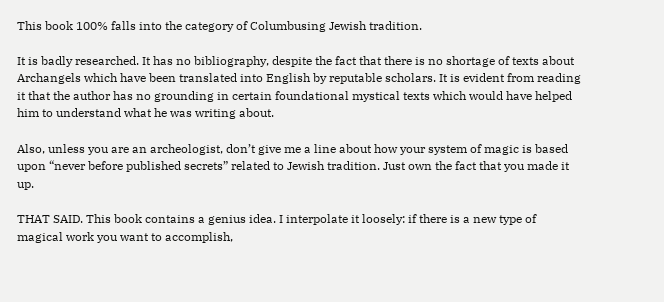This book 100% falls into the category of Columbusing Jewish tradition.

It is badly researched. It has no bibliography, despite the fact that there is no shortage of texts about Archangels which have been translated into English by reputable scholars. It is evident from reading it that the author has no grounding in certain foundational mystical texts which would have helped him to understand what he was writing about.

Also, unless you are an archeologist, don’t give me a line about how your system of magic is based upon “never before published secrets” related to Jewish tradition. Just own the fact that you made it up.

THAT SAID. This book contains a genius idea. I interpolate it loosely: if there is a new type of magical work you want to accomplish,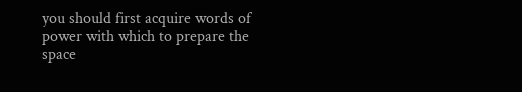you should first acquire words of power with which to prepare the space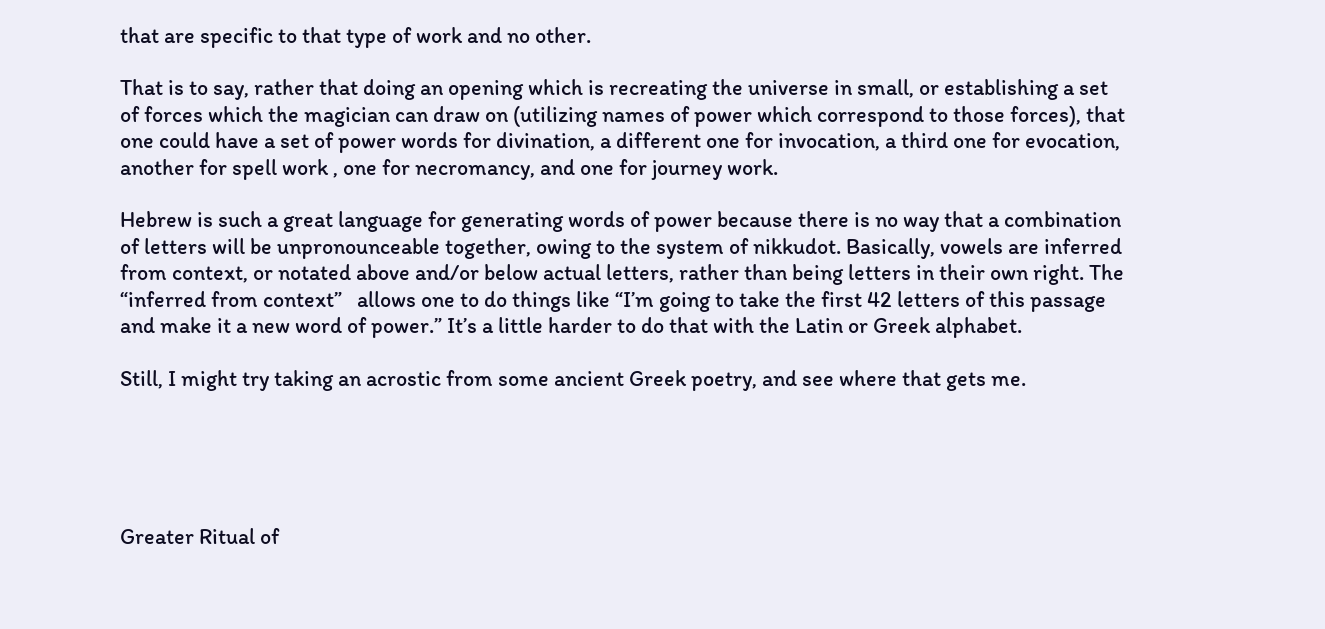that are specific to that type of work and no other.

That is to say, rather that doing an opening which is recreating the universe in small, or establishing a set of forces which the magician can draw on (utilizing names of power which correspond to those forces), that one could have a set of power words for divination, a different one for invocation, a third one for evocation, another for spell work , one for necromancy, and one for journey work.

Hebrew is such a great language for generating words of power because there is no way that a combination of letters will be unpronounceable together, owing to the system of nikkudot. Basically, vowels are inferred from context, or notated above and/or below actual letters, rather than being letters in their own right. The “inferred from context”   allows one to do things like “I’m going to take the first 42 letters of this passage and make it a new word of power.” It’s a little harder to do that with the Latin or Greek alphabet.

Still, I might try taking an acrostic from some ancient Greek poetry, and see where that gets me.





Greater Ritual of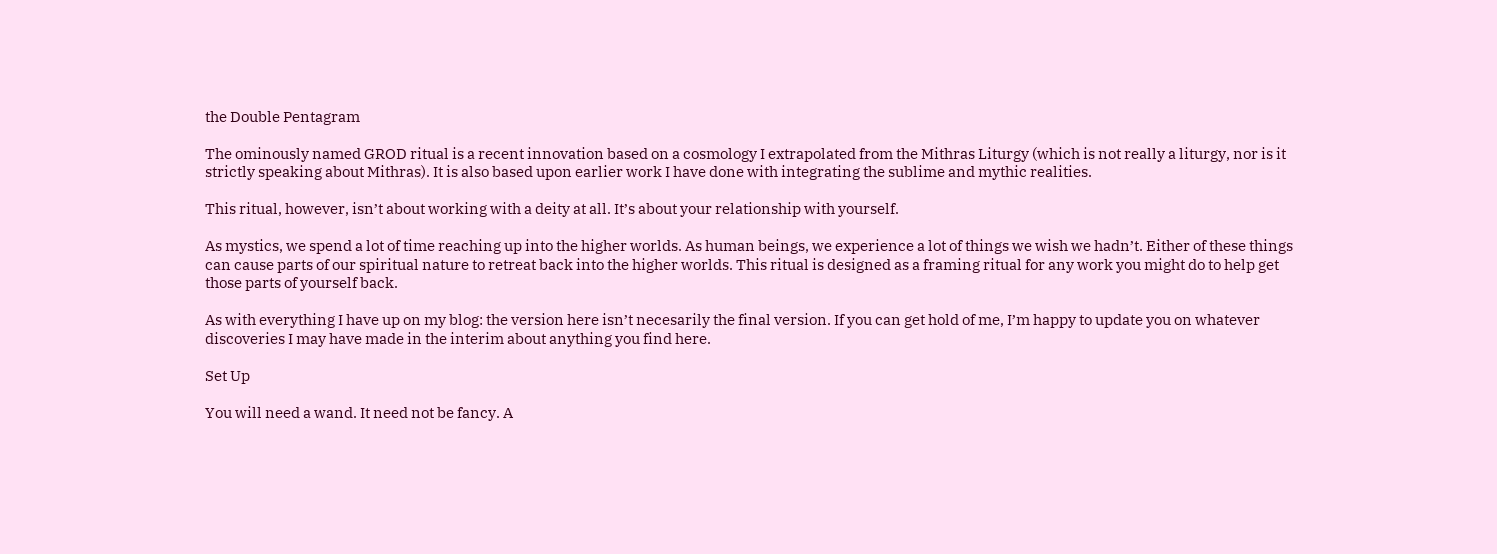the Double Pentagram

The ominously named GROD ritual is a recent innovation based on a cosmology I extrapolated from the Mithras Liturgy (which is not really a liturgy, nor is it strictly speaking about Mithras). It is also based upon earlier work I have done with integrating the sublime and mythic realities.

This ritual, however, isn’t about working with a deity at all. It’s about your relationship with yourself.

As mystics, we spend a lot of time reaching up into the higher worlds. As human beings, we experience a lot of things we wish we hadn’t. Either of these things can cause parts of our spiritual nature to retreat back into the higher worlds. This ritual is designed as a framing ritual for any work you might do to help get those parts of yourself back.

As with everything I have up on my blog: the version here isn’t necesarily the final version. If you can get hold of me, I’m happy to update you on whatever discoveries I may have made in the interim about anything you find here.

Set Up

You will need a wand. It need not be fancy. A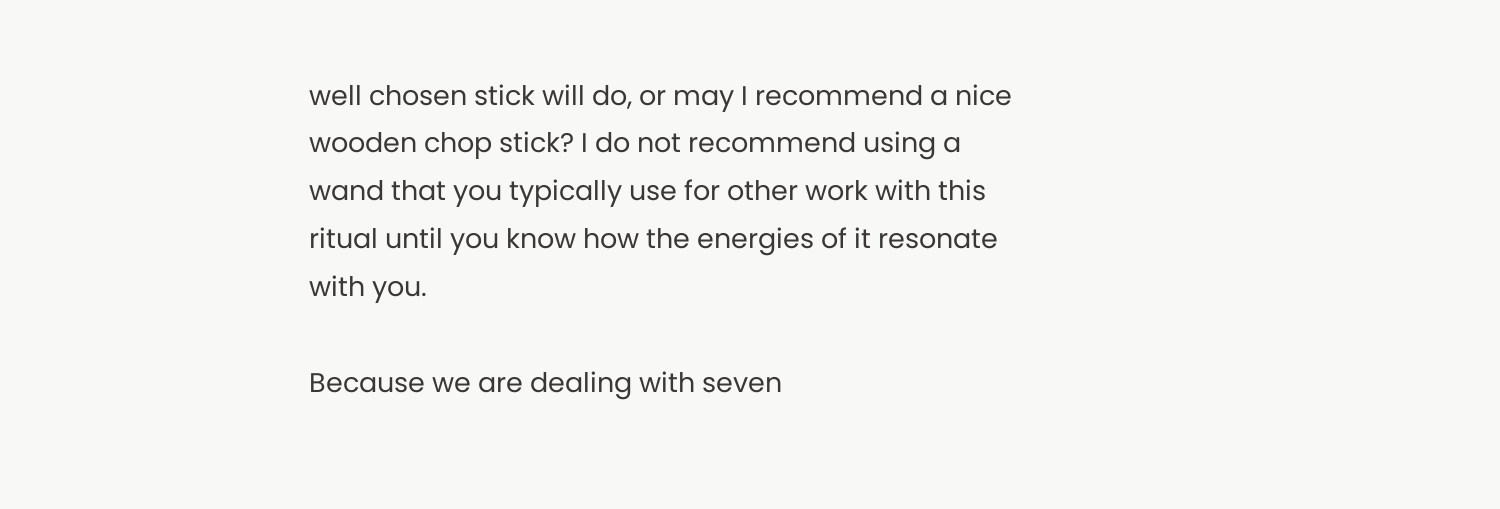well chosen stick will do, or may I recommend a nice wooden chop stick? I do not recommend using a wand that you typically use for other work with this ritual until you know how the energies of it resonate with you.

Because we are dealing with seven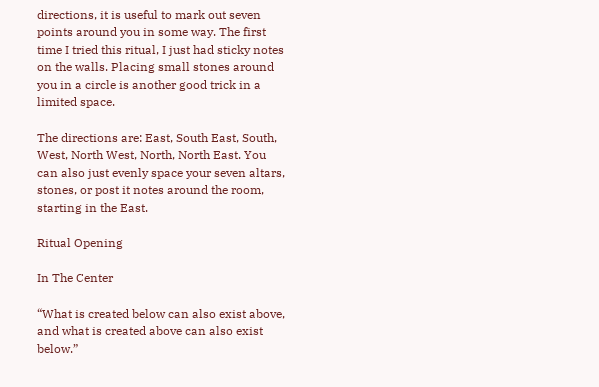directions, it is useful to mark out seven points around you in some way. The first time I tried this ritual, I just had sticky notes on the walls. Placing small stones around you in a circle is another good trick in a limited space.

The directions are: East, South East, South, West, North West, North, North East. You can also just evenly space your seven altars, stones, or post it notes around the room, starting in the East.

Ritual Opening

In The Center

“What is created below can also exist above, and what is created above can also exist below.”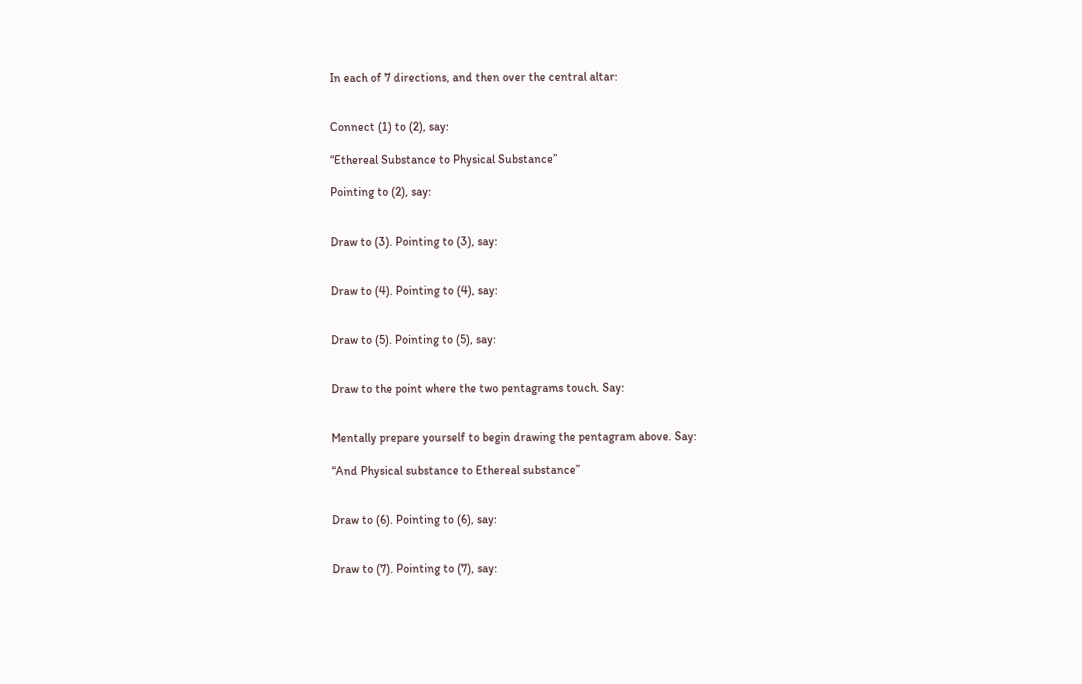In each of 7 directions, and then over the central altar:


Connect (1) to (2), say:

“Ethereal Substance to Physical Substance”

Pointing to (2), say:


Draw to (3). Pointing to (3), say:


Draw to (4). Pointing to (4), say:


Draw to (5). Pointing to (5), say:


Draw to the point where the two pentagrams touch. Say:


Mentally prepare yourself to begin drawing the pentagram above. Say:

“And Physical substance to Ethereal substance”


Draw to (6). Pointing to (6), say:


Draw to (7). Pointing to (7), say: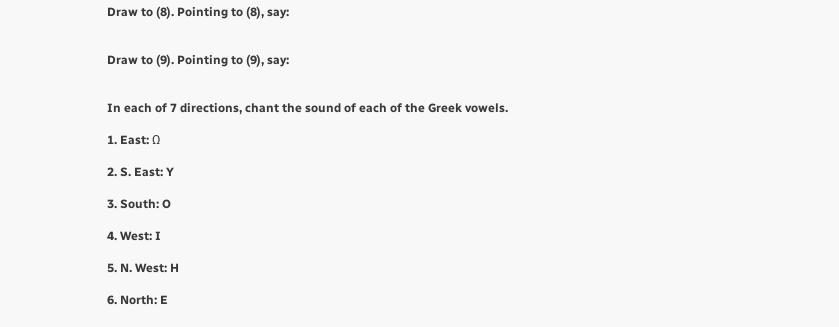Draw to (8). Pointing to (8), say:


Draw to (9). Pointing to (9), say:


In each of 7 directions, chant the sound of each of the Greek vowels.

1. East: Ω

2. S. East: Y

3. South: O

4. West: I

5. N. West: H

6. North: E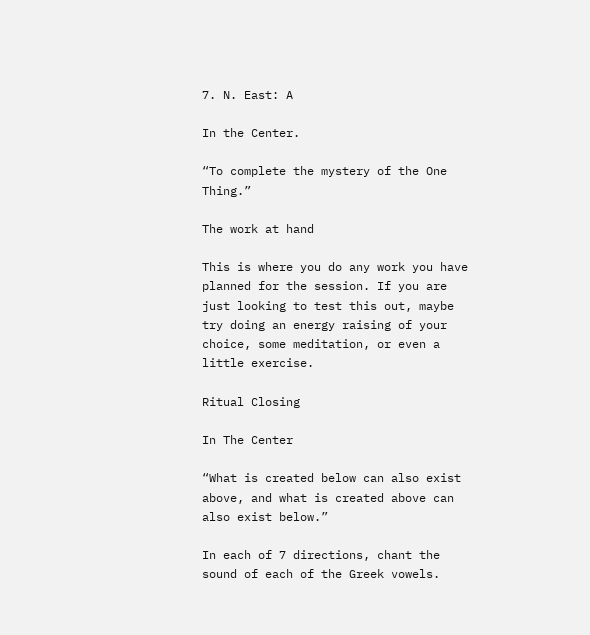7. N. East: A

In the Center.

“To complete the mystery of the One Thing.”

The work at hand

This is where you do any work you have planned for the session. If you are just looking to test this out, maybe try doing an energy raising of your choice, some meditation, or even a little exercise.

Ritual Closing

In The Center

“What is created below can also exist above, and what is created above can also exist below.”

In each of 7 directions, chant the sound of each of the Greek vowels.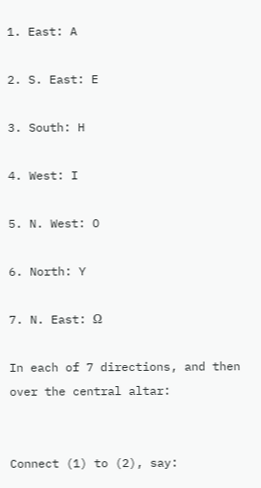1. East: A

2. S. East: E

3. South: H

4. West: I

5. N. West: O

6. North: Y

7. N. East: Ω

In each of 7 directions, and then over the central altar:


Connect (1) to (2), say: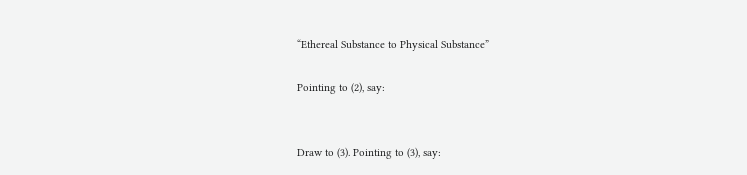“Ethereal Substance to Physical Substance”

Pointing to (2), say:


Draw to (3). Pointing to (3), say: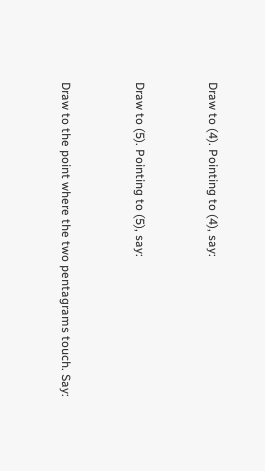Draw to (4). Pointing to (4), say:


Draw to (5). Pointing to (5), say:


Draw to the point where the two pentagrams touch. Say: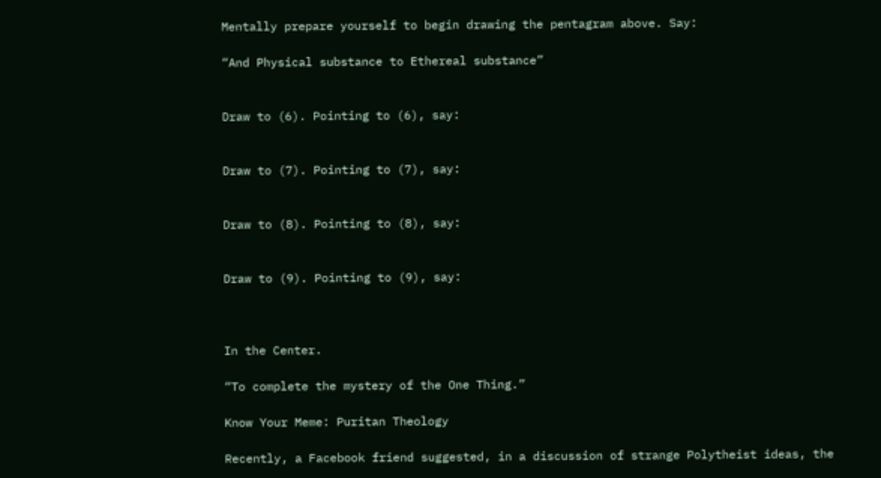Mentally prepare yourself to begin drawing the pentagram above. Say:

“And Physical substance to Ethereal substance”


Draw to (6). Pointing to (6), say:


Draw to (7). Pointing to (7), say:


Draw to (8). Pointing to (8), say:


Draw to (9). Pointing to (9), say:



In the Center.

“To complete the mystery of the One Thing.”

Know Your Meme: Puritan Theology

Recently, a Facebook friend suggested, in a discussion of strange Polytheist ideas, the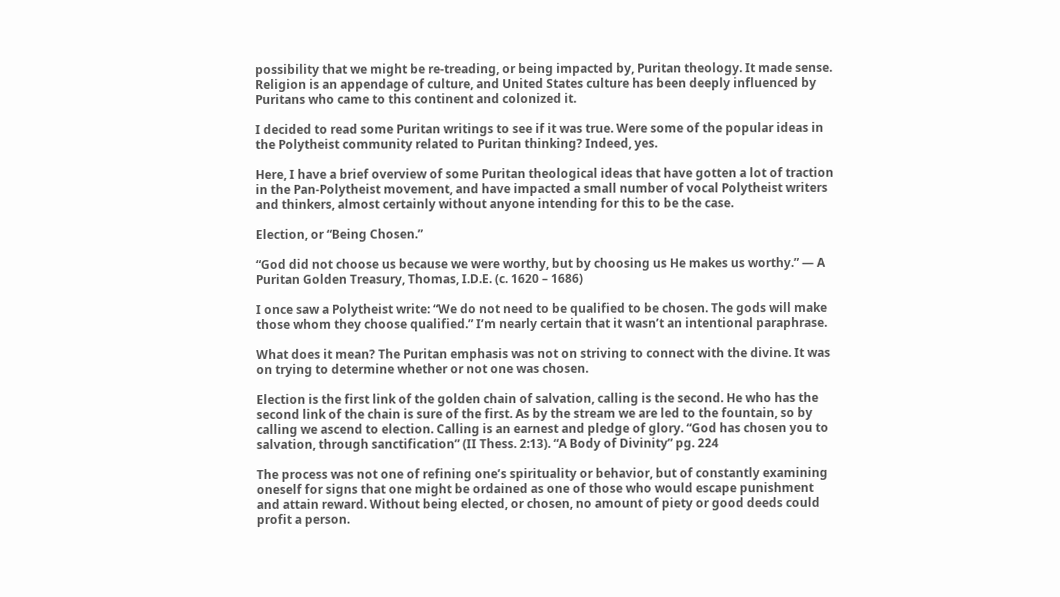possibility that we might be re-treading, or being impacted by, Puritan theology. It made sense. Religion is an appendage of culture, and United States culture has been deeply influenced by Puritans who came to this continent and colonized it.

I decided to read some Puritan writings to see if it was true. Were some of the popular ideas in the Polytheist community related to Puritan thinking? Indeed, yes.

Here, I have a brief overview of some Puritan theological ideas that have gotten a lot of traction in the Pan-Polytheist movement, and have impacted a small number of vocal Polytheist writers and thinkers, almost certainly without anyone intending for this to be the case.

Election, or “Being Chosen.”

“God did not choose us because we were worthy, but by choosing us He makes us worthy.” — A Puritan Golden Treasury, Thomas, I.D.E. (c. 1620 – 1686)

I once saw a Polytheist write: “We do not need to be qualified to be chosen. The gods will make those whom they choose qualified.” I’m nearly certain that it wasn’t an intentional paraphrase.

What does it mean? The Puritan emphasis was not on striving to connect with the divine. It was on trying to determine whether or not one was chosen.

Election is the first link of the golden chain of salvation, calling is the second. He who has the second link of the chain is sure of the first. As by the stream we are led to the fountain, so by calling we ascend to election. Calling is an earnest and pledge of glory. “God has chosen you to salvation, through sanctification” (II Thess. 2:13). “A Body of Divinity” pg. 224

The process was not one of refining one’s spirituality or behavior, but of constantly examining oneself for signs that one might be ordained as one of those who would escape punishment and attain reward. Without being elected, or chosen, no amount of piety or good deeds could profit a person.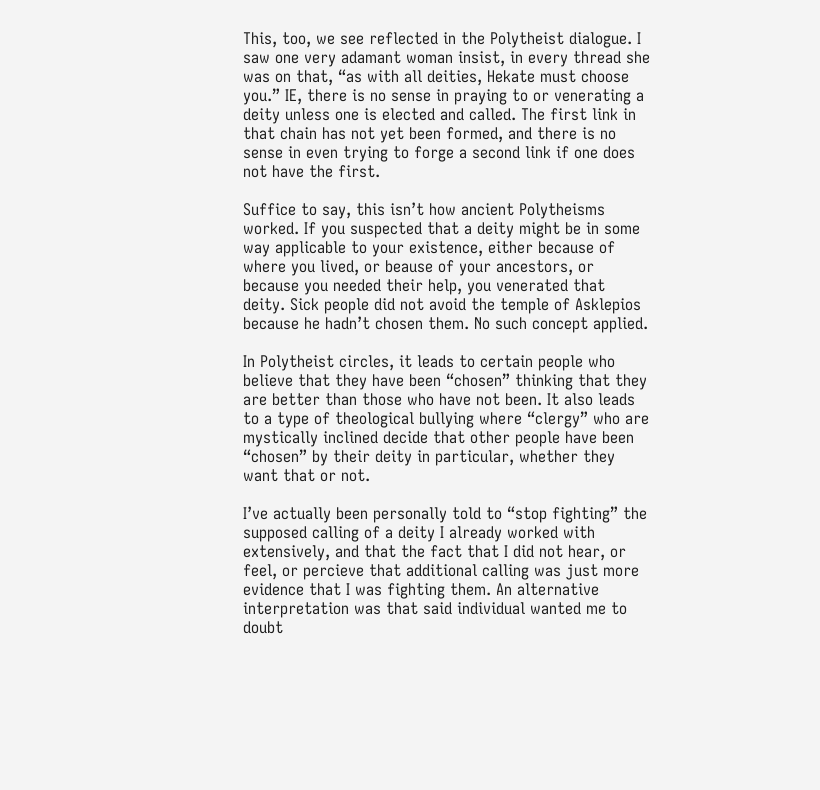This, too, we see reflected in the Polytheist dialogue. I saw one very adamant woman insist, in every thread she was on that, “as with all deities, Hekate must choose you.” IE, there is no sense in praying to or venerating a deity unless one is elected and called. The first link in that chain has not yet been formed, and there is no sense in even trying to forge a second link if one does not have the first.

Suffice to say, this isn’t how ancient Polytheisms worked. If you suspected that a deity might be in some way applicable to your existence, either because of where you lived, or beause of your ancestors, or because you needed their help, you venerated that deity. Sick people did not avoid the temple of Asklepios because he hadn’t chosen them. No such concept applied.

In Polytheist circles, it leads to certain people who believe that they have been “chosen” thinking that they are better than those who have not been. It also leads to a type of theological bullying where “clergy” who are mystically inclined decide that other people have been “chosen” by their deity in particular, whether they want that or not.

I’ve actually been personally told to “stop fighting” the supposed calling of a deity I already worked with extensively, and that the fact that I did not hear, or feel, or percieve that additional calling was just more evidence that I was fighting them. An alternative interpretation was that said individual wanted me to doubt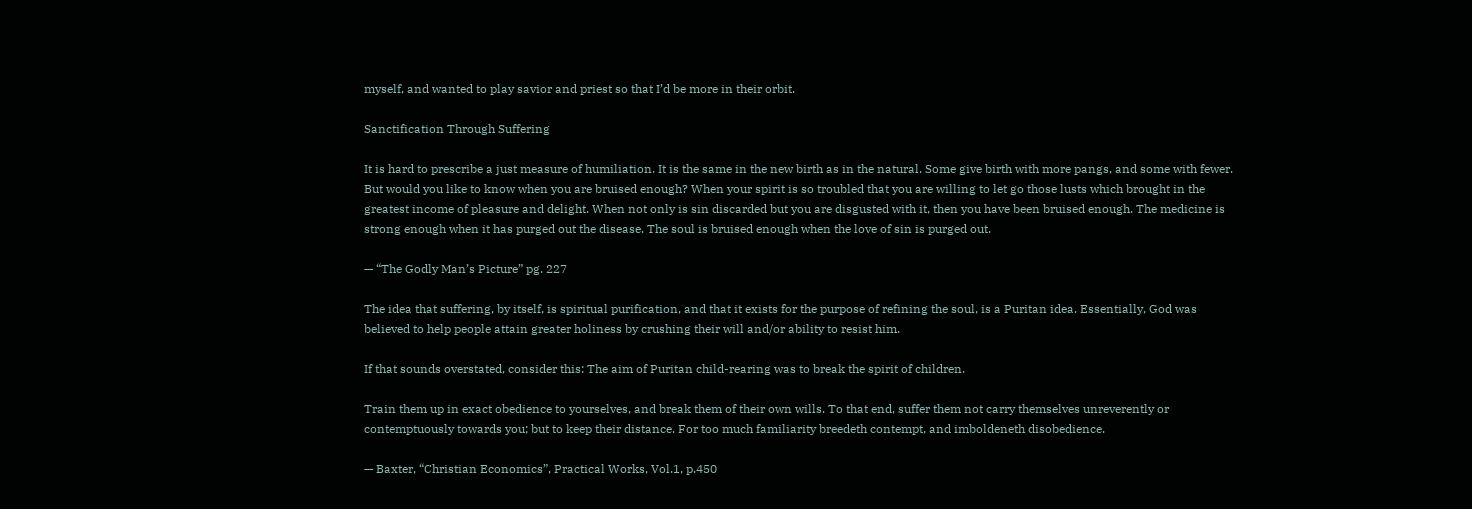myself, and wanted to play savior and priest so that I’d be more in their orbit.

Sanctification Through Suffering

It is hard to prescribe a just measure of humiliation. It is the same in the new birth as in the natural. Some give birth with more pangs, and some with fewer. But would you like to know when you are bruised enough? When your spirit is so troubled that you are willing to let go those lusts which brought in the greatest income of pleasure and delight. When not only is sin discarded but you are disgusted with it, then you have been bruised enough. The medicine is strong enough when it has purged out the disease. The soul is bruised enough when the love of sin is purged out.

— “The Godly Man’s Picture” pg. 227

The idea that suffering, by itself, is spiritual purification, and that it exists for the purpose of refining the soul, is a Puritan idea. Essentially, God was believed to help people attain greater holiness by crushing their will and/or ability to resist him.

If that sounds overstated, consider this: The aim of Puritan child-rearing was to break the spirit of children.

Train them up in exact obedience to yourselves, and break them of their own wills. To that end, suffer them not carry themselves unreverently or contemptuously towards you; but to keep their distance. For too much familiarity breedeth contempt, and imboldeneth disobedience.

— Baxter, “Christian Economics”, Practical Works, Vol.1, p.450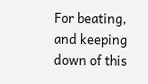For beating, and keeping down of this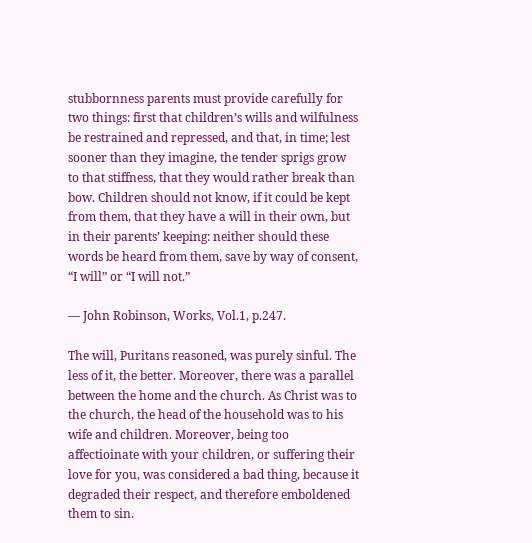stubbornness parents must provide carefully for two things: first that children’s wills and wilfulness be restrained and repressed, and that, in time; lest sooner than they imagine, the tender sprigs grow to that stiffness, that they would rather break than bow. Children should not know, if it could be kept from them, that they have a will in their own, but in their parents’ keeping: neither should these words be heard from them, save by way of consent, “I will” or “I will not.”

— John Robinson, Works, Vol.1, p.247.

The will, Puritans reasoned, was purely sinful. The less of it, the better. Moreover, there was a parallel between the home and the church. As Christ was to the church, the head of the household was to his wife and children. Moreover, being too affectioinate with your children, or suffering their love for you, was considered a bad thing, because it degraded their respect, and therefore emboldened them to sin.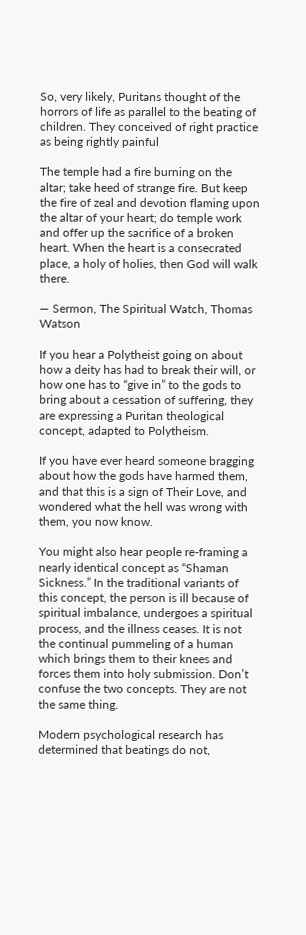So, very likely, Puritans thought of the horrors of life as parallel to the beating of children. They conceived of right practice as being rightly painful

The temple had a fire burning on the altar; take heed of strange fire. But keep the fire of zeal and devotion flaming upon the altar of your heart; do temple work and offer up the sacrifice of a broken heart. When the heart is a consecrated place, a holy of holies, then God will walk there.

— Sermon, The Spiritual Watch, Thomas Watson

If you hear a Polytheist going on about how a deity has had to break their will, or how one has to “give in” to the gods to bring about a cessation of suffering, they are expressing a Puritan theological concept, adapted to Polytheism.

If you have ever heard someone bragging about how the gods have harmed them, and that this is a sign of Their Love, and wondered what the hell was wrong with them, you now know.

You might also hear people re-framing a nearly identical concept as “Shaman Sickness.” In the traditional variants of this concept, the person is ill because of spiritual imbalance, undergoes a spiritual process, and the illness ceases. It is not the continual pummeling of a human which brings them to their knees and forces them into holy submission. Don’t confuse the two concepts. They are not the same thing.

Modern psychological research has determined that beatings do not,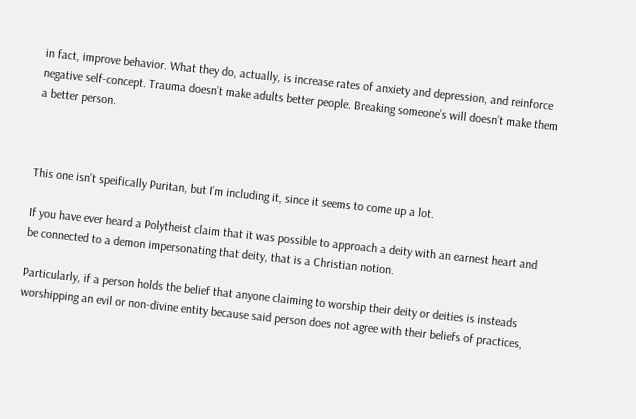in fact, improve behavior. What they do, actually, is increase rates of anxiety and depression, and reinforce negative self-concept. Trauma doesn’t make adults better people. Breaking someone’s will doesn’t make them a better person.



This one isn’t speifically Puritan, but I’m including it, since it seems to come up a lot.

If you have ever heard a Polytheist claim that it was possible to approach a deity with an earnest heart and be connected to a demon impersonating that deity, that is a Christian notion.

Particularly, if a person holds the belief that anyone claiming to worship their deity or deities is insteads worshipping an evil or non-divine entity because said person does not agree with their beliefs of practices,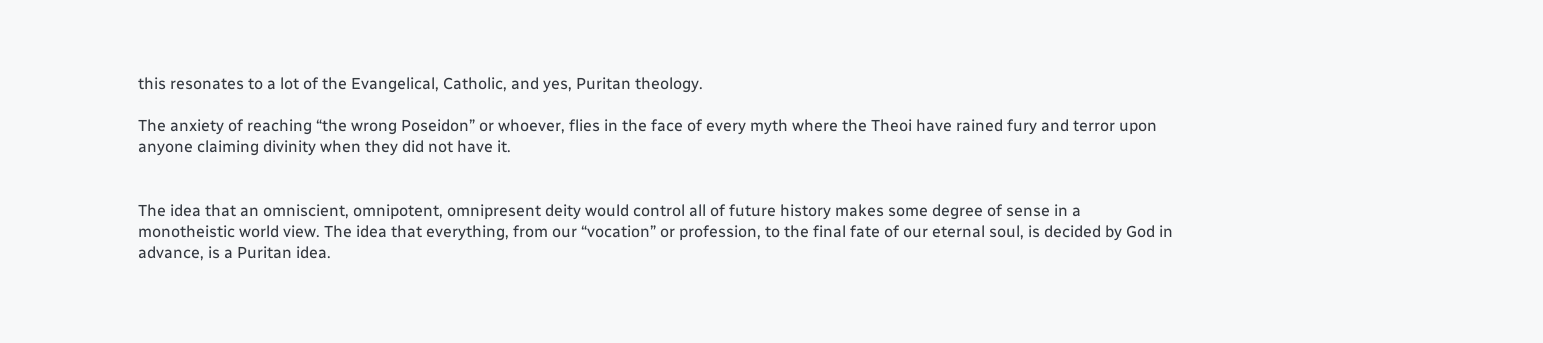this resonates to a lot of the Evangelical, Catholic, and yes, Puritan theology.

The anxiety of reaching “the wrong Poseidon” or whoever, flies in the face of every myth where the Theoi have rained fury and terror upon anyone claiming divinity when they did not have it.


The idea that an omniscient, omnipotent, omnipresent deity would control all of future history makes some degree of sense in a monotheistic world view. The idea that everything, from our “vocation” or profession, to the final fate of our eternal soul, is decided by God in advance, is a Puritan idea.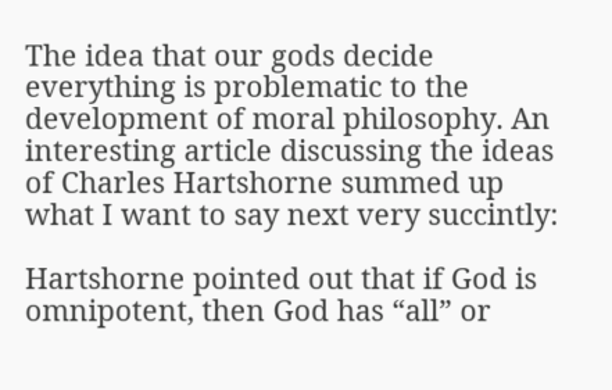The idea that our gods decide everything is problematic to the development of moral philosophy. An interesting article discussing the ideas of Charles Hartshorne summed up what I want to say next very succintly:

Hartshorne pointed out that if God is omnipotent, then God has “all” or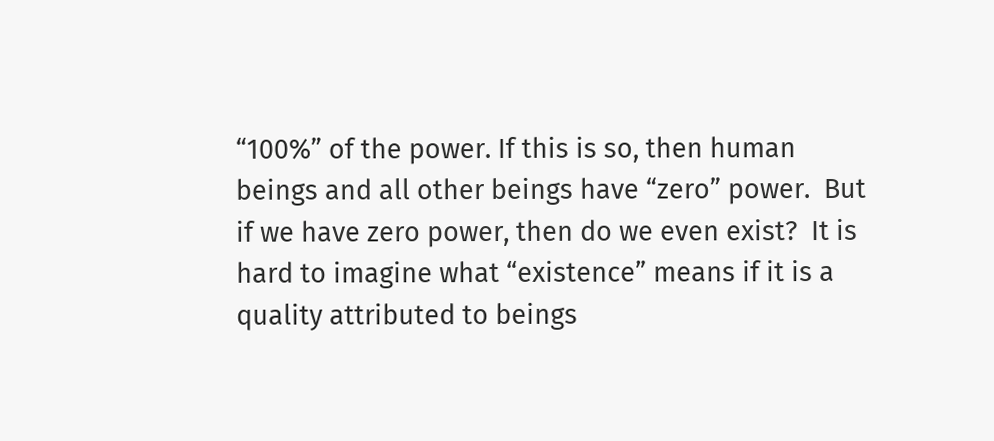“100%” of the power. If this is so, then human beings and all other beings have “zero” power.  But if we have zero power, then do we even exist?  It is hard to imagine what “existence” means if it is a quality attributed to beings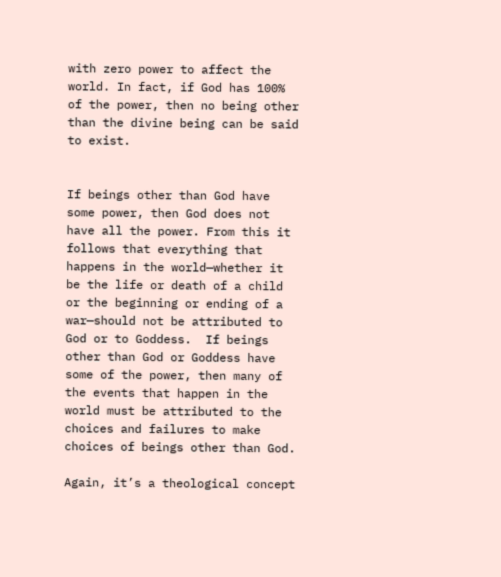with zero power to affect the world. In fact, if God has 100% of the power, then no being other than the divine being can be said to exist.


If beings other than God have some power, then God does not have all the power. From this it follows that everything that happens in the world—whether it be the life or death of a child or the beginning or ending of a war—should not be attributed to God or to Goddess.  If beings other than God or Goddess have some of the power, then many of the events that happen in the world must be attributed to the choices and failures to make choices of beings other than God.

Again, it’s a theological concept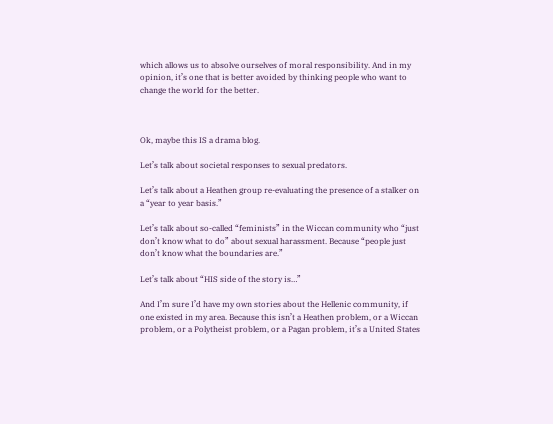which allows us to absolve ourselves of moral responsibility. And in my opinion, it’s one that is better avoided by thinking people who want to change the world for the better.



Ok, maybe this IS a drama blog.

Let’s talk about societal responses to sexual predators.

Let’s talk about a Heathen group re-evaluating the presence of a stalker on a “year to year basis.”

Let’s talk about so-called “feminists” in the Wiccan community who “just don’t know what to do” about sexual harassment. Because “people just don’t know what the boundaries are.”

Let’s talk about “HIS side of the story is…”

And I’m sure I’d have my own stories about the Hellenic community, if one existed in my area. Because this isn’t a Heathen problem, or a Wiccan problem, or a Polytheist problem, or a Pagan problem, it’s a United States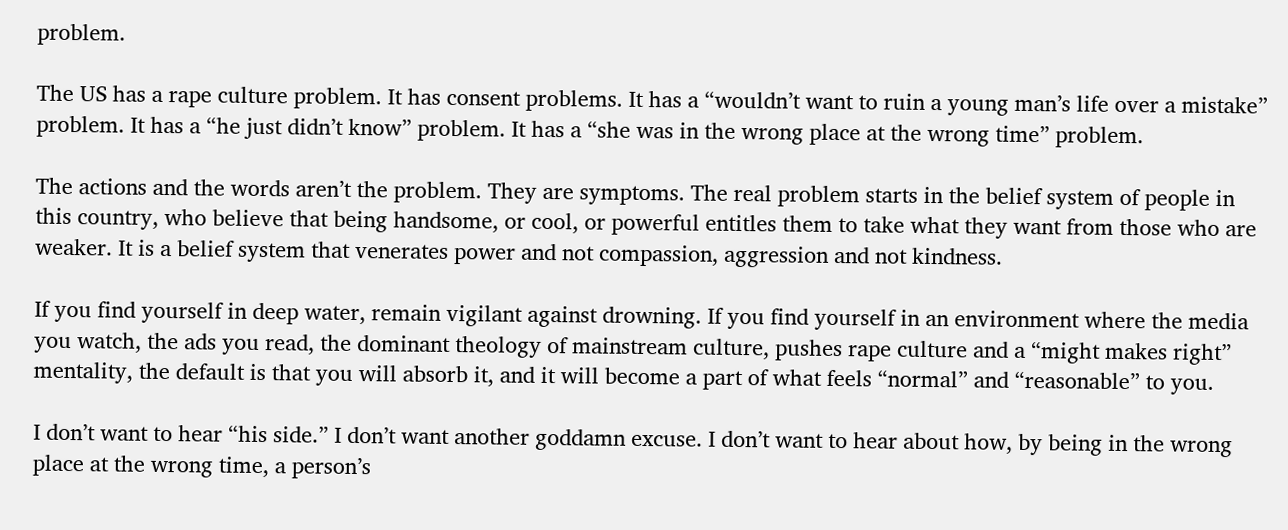problem.

The US has a rape culture problem. It has consent problems. It has a “wouldn’t want to ruin a young man’s life over a mistake” problem. It has a “he just didn’t know” problem. It has a “she was in the wrong place at the wrong time” problem.

The actions and the words aren’t the problem. They are symptoms. The real problem starts in the belief system of people in this country, who believe that being handsome, or cool, or powerful entitles them to take what they want from those who are weaker. It is a belief system that venerates power and not compassion, aggression and not kindness.

If you find yourself in deep water, remain vigilant against drowning. If you find yourself in an environment where the media you watch, the ads you read, the dominant theology of mainstream culture, pushes rape culture and a “might makes right” mentality, the default is that you will absorb it, and it will become a part of what feels “normal” and “reasonable” to you.

I don’t want to hear “his side.” I don’t want another goddamn excuse. I don’t want to hear about how, by being in the wrong place at the wrong time, a person’s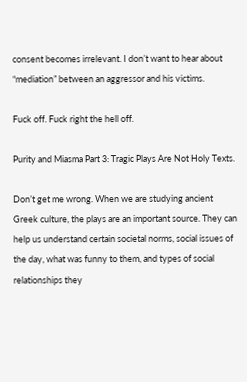consent becomes irrelevant. I don’t want to hear about “mediation” between an aggressor and his victims.

Fuck off. Fuck right the hell off.

Purity and Miasma Part 3: Tragic Plays Are Not Holy Texts.

Don’t get me wrong. When we are studying ancient Greek culture, the plays are an important source. They can help us understand certain societal norms, social issues of the day, what was funny to them, and types of social relationships they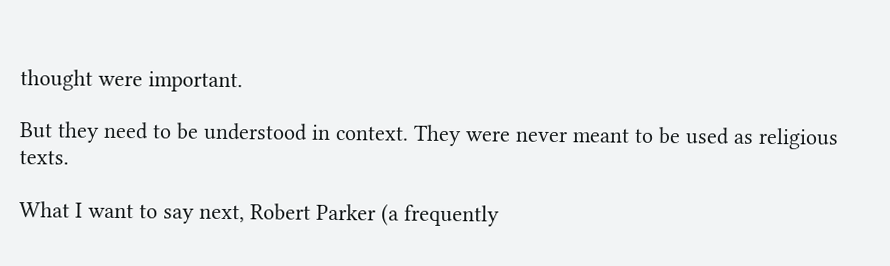thought were important.

But they need to be understood in context. They were never meant to be used as religious texts.

What I want to say next, Robert Parker (a frequently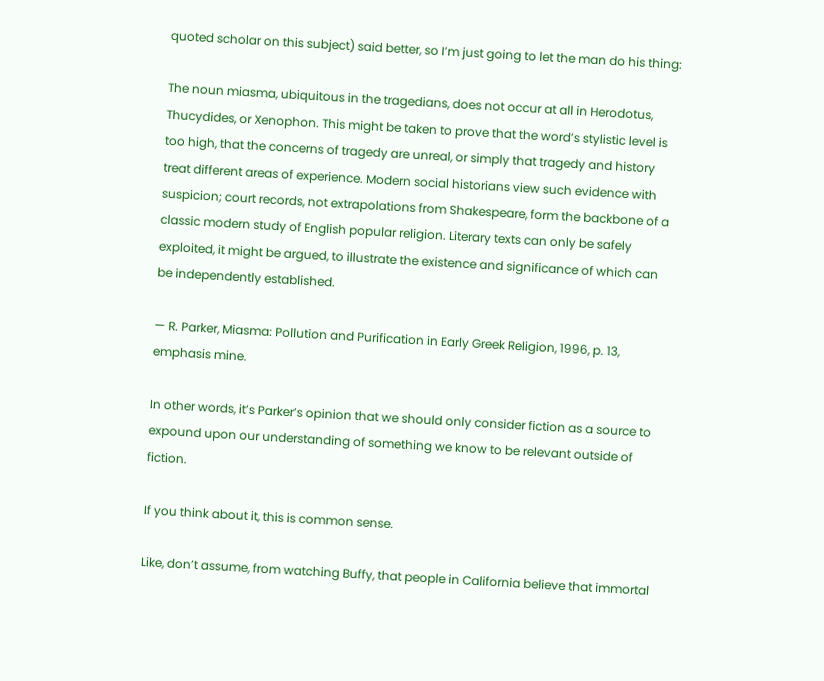quoted scholar on this subject) said better, so I’m just going to let the man do his thing:

The noun miasma, ubiquitous in the tragedians, does not occur at all in Herodotus, Thucydides, or Xenophon. This might be taken to prove that the word’s stylistic level is too high, that the concerns of tragedy are unreal, or simply that tragedy and history treat different areas of experience. Modern social historians view such evidence with suspicion; court records, not extrapolations from Shakespeare, form the backbone of a classic modern study of English popular religion. Literary texts can only be safely exploited, it might be argued, to illustrate the existence and significance of which can be independently established.

— R. Parker, Miasma: Pollution and Purification in Early Greek Religion, 1996, p. 13, emphasis mine.

In other words, it’s Parker’s opinion that we should only consider fiction as a source to expound upon our understanding of something we know to be relevant outside of fiction.

If you think about it, this is common sense.

Like, don’t assume, from watching Buffy, that people in California believe that immortal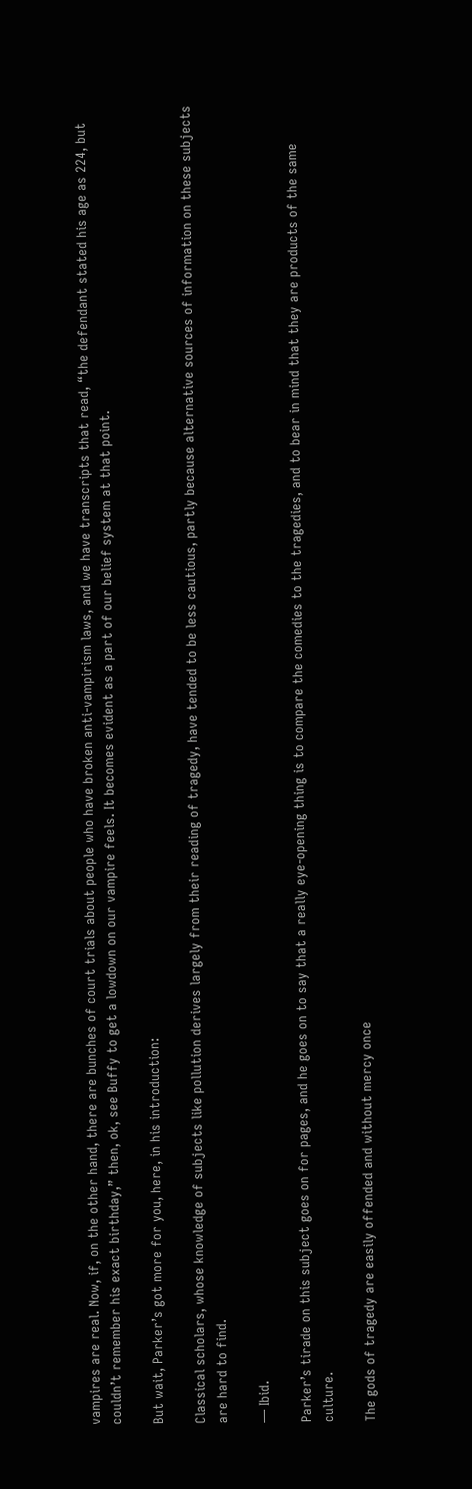vampires are real. Now, if, on the other hand, there are bunches of court trials about people who have broken anti-vampirism laws, and we have transcripts that read, “the defendant stated his age as 224, but couldn’t remember his exact birthday,” then, ok, see Buffy to get a lowdown on our vampire feels. It becomes evident as a part of our belief system at that point.

But wait, Parker’s got more for you, here, in his introduction:

Classical scholars, whose knowledge of subjects like pollution derives largely from their reading of tragedy, have tended to be less cautious, partly because alternative sources of information on these subjects are hard to find.

— Ibid.

Parker’s tirade on this subject goes on for pages, and he goes on to say that a really eye-opening thing is to compare the comedies to the tragedies, and to bear in mind that they are products of the same culture.

The gods of tragedy are easily offended and without mercy once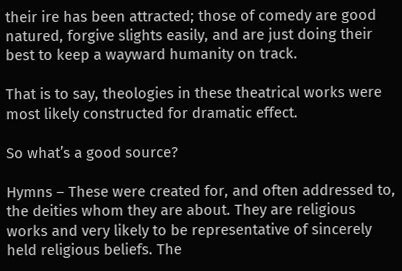their ire has been attracted; those of comedy are good natured, forgive slights easily, and are just doing their best to keep a wayward humanity on track.

That is to say, theologies in these theatrical works were most likely constructed for dramatic effect.

So what’s a good source?

Hymns – These were created for, and often addressed to, the deities whom they are about. They are religious works and very likely to be representative of sincerely held religious beliefs. The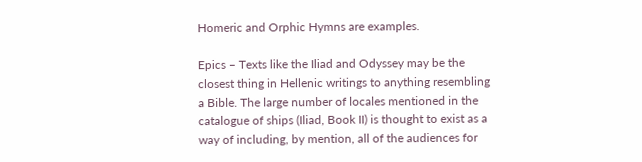Homeric and Orphic Hymns are examples.

Epics – Texts like the Iliad and Odyssey may be the closest thing in Hellenic writings to anything resembling a Bible. The large number of locales mentioned in the catalogue of ships (Iliad, Book II) is thought to exist as a way of including, by mention, all of the audiences for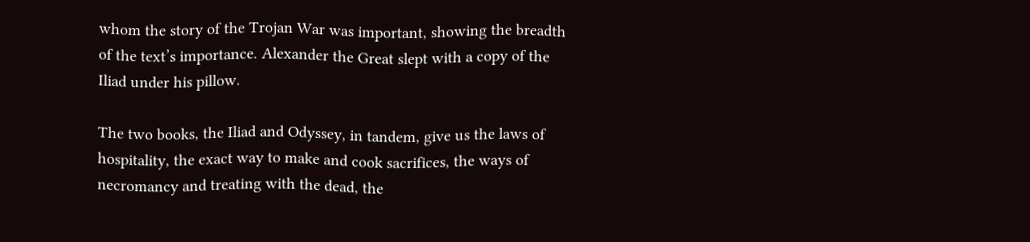whom the story of the Trojan War was important, showing the breadth of the text’s importance. Alexander the Great slept with a copy of the Iliad under his pillow.

The two books, the Iliad and Odyssey, in tandem, give us the laws of hospitality, the exact way to make and cook sacrifices, the ways of necromancy and treating with the dead, the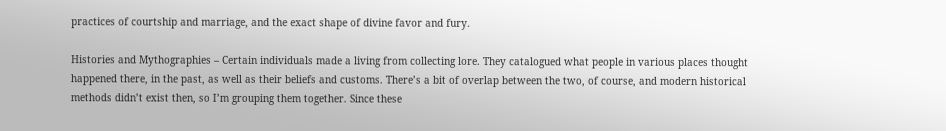practices of courtship and marriage, and the exact shape of divine favor and fury.

Histories and Mythographies – Certain individuals made a living from collecting lore. They catalogued what people in various places thought happened there, in the past, as well as their beliefs and customs. There’s a bit of overlap between the two, of course, and modern historical methods didn’t exist then, so I’m grouping them together. Since these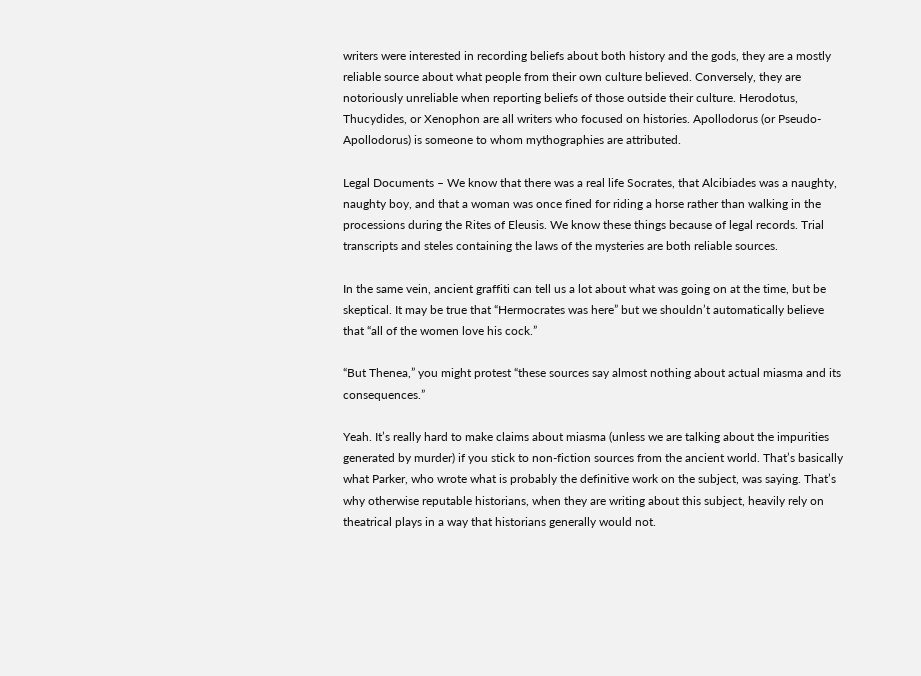writers were interested in recording beliefs about both history and the gods, they are a mostly reliable source about what people from their own culture believed. Conversely, they are notoriously unreliable when reporting beliefs of those outside their culture. Herodotus, Thucydides, or Xenophon are all writers who focused on histories. Apollodorus (or Pseudo-Apollodorus) is someone to whom mythographies are attributed.

Legal Documents – We know that there was a real life Socrates, that Alcibiades was a naughty, naughty boy, and that a woman was once fined for riding a horse rather than walking in the processions during the Rites of Eleusis. We know these things because of legal records. Trial transcripts and steles containing the laws of the mysteries are both reliable sources.

In the same vein, ancient graffiti can tell us a lot about what was going on at the time, but be skeptical. It may be true that “Hermocrates was here” but we shouldn’t automatically believe that “all of the women love his cock.”

“But Thenea,” you might protest “these sources say almost nothing about actual miasma and its consequences.”

Yeah. It’s really hard to make claims about miasma (unless we are talking about the impurities generated by murder) if you stick to non-fiction sources from the ancient world. That’s basically what Parker, who wrote what is probably the definitive work on the subject, was saying. That’s why otherwise reputable historians, when they are writing about this subject, heavily rely on theatrical plays in a way that historians generally would not.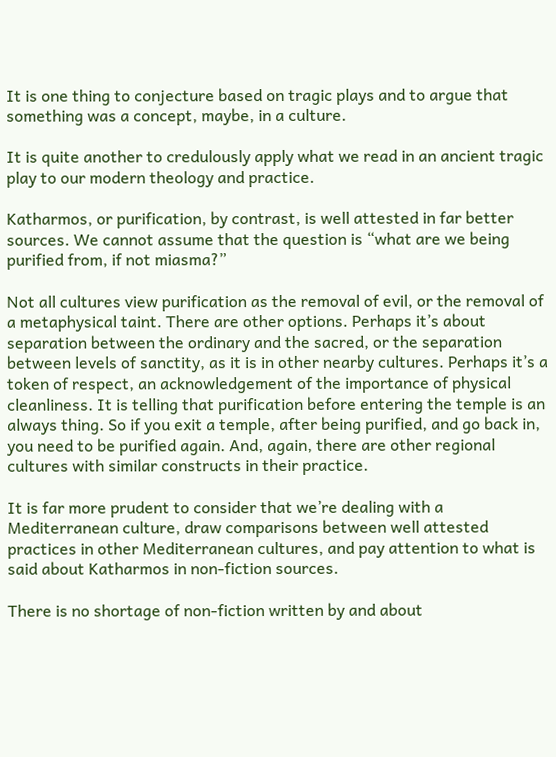It is one thing to conjecture based on tragic plays and to argue that something was a concept, maybe, in a culture.

It is quite another to credulously apply what we read in an ancient tragic play to our modern theology and practice.

Katharmos, or purification, by contrast, is well attested in far better sources. We cannot assume that the question is “what are we being purified from, if not miasma?”

Not all cultures view purification as the removal of evil, or the removal of a metaphysical taint. There are other options. Perhaps it’s about separation between the ordinary and the sacred, or the separation between levels of sanctity, as it is in other nearby cultures. Perhaps it’s a token of respect, an acknowledgement of the importance of physical cleanliness. It is telling that purification before entering the temple is an always thing. So if you exit a temple, after being purified, and go back in, you need to be purified again. And, again, there are other regional cultures with similar constructs in their practice.

It is far more prudent to consider that we’re dealing with a Mediterranean culture, draw comparisons between well attested practices in other Mediterranean cultures, and pay attention to what is said about Katharmos in non-fiction sources.

There is no shortage of non-fiction written by and about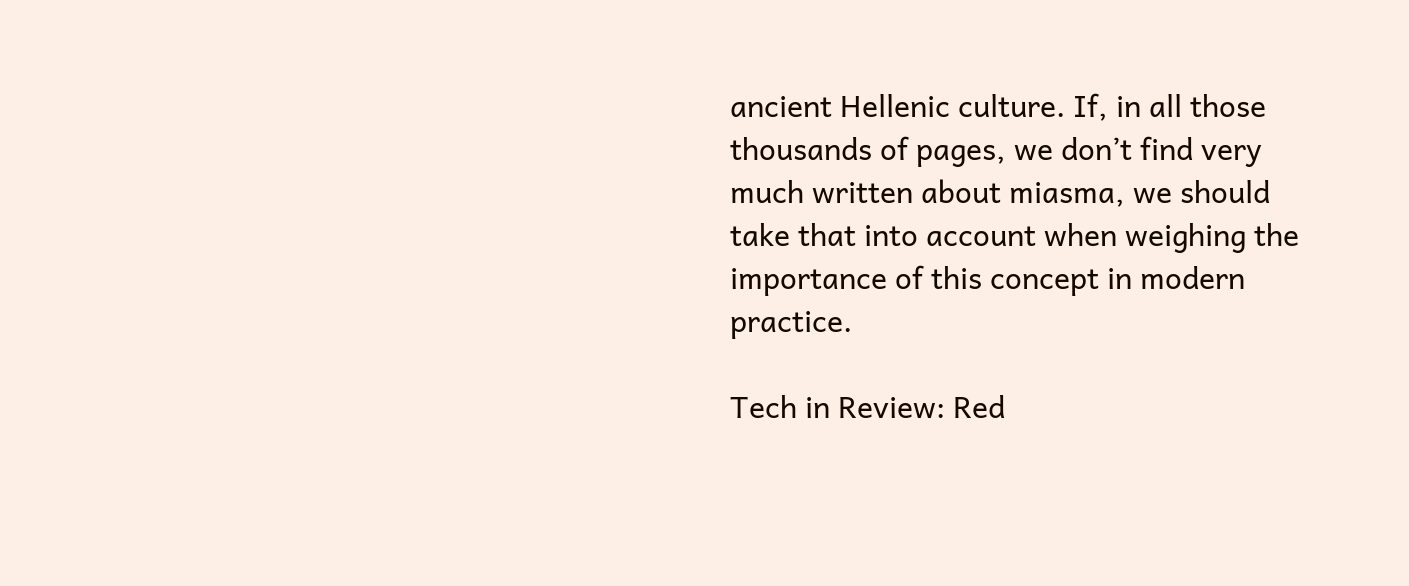ancient Hellenic culture. If, in all those thousands of pages, we don’t find very much written about miasma, we should take that into account when weighing the importance of this concept in modern practice.

Tech in Review: Red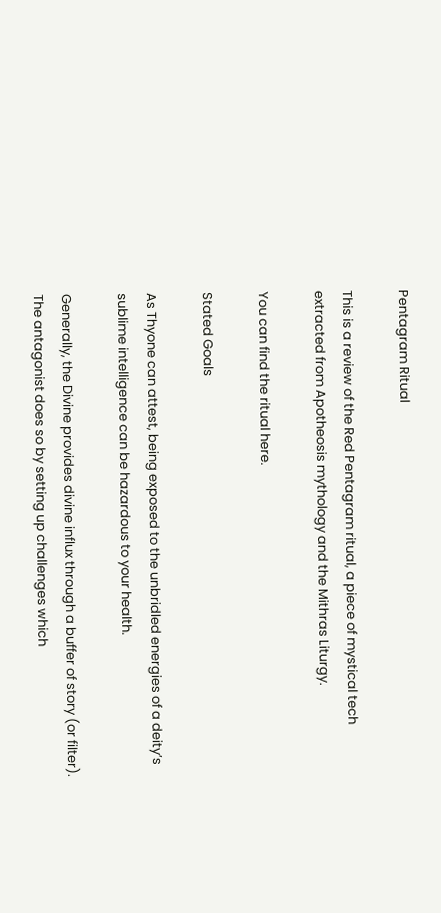Pentagram Ritual

This is a review of the Red Pentagram ritual, a piece of mystical tech extracted from Apotheosis mythology and the Mithras Liturgy.

You can find the ritual here.

Stated Goals

As Thyone can attest, being exposed to the unbridled energies of a deity’s sublime intelligence can be hazardous to your health.

Generally, the Divine provides divine influx through a buffer of story (or filter). The antagonist does so by setting up challenges which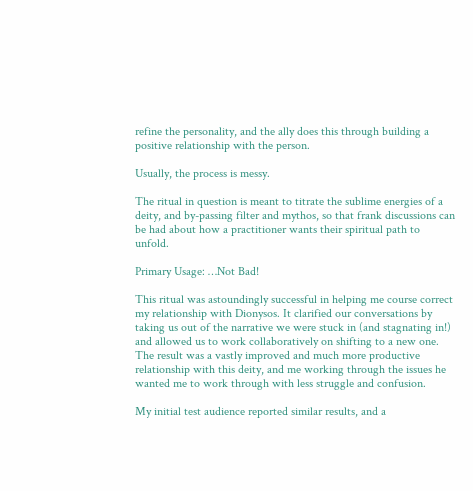refine the personality, and the ally does this through building a positive relationship with the person.

Usually, the process is messy.

The ritual in question is meant to titrate the sublime energies of a deity, and by-passing filter and mythos, so that frank discussions can be had about how a practitioner wants their spiritual path to unfold.

Primary Usage: …Not Bad!

This ritual was astoundingly successful in helping me course correct my relationship with Dionysos. It clarified our conversations by taking us out of the narrative we were stuck in (and stagnating in!) and allowed us to work collaboratively on shifting to a new one. The result was a vastly improved and much more productive relationship with this deity, and me working through the issues he wanted me to work through with less struggle and confusion.

My initial test audience reported similar results, and a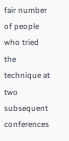fair number of people who tried the technique at two subsequent conferences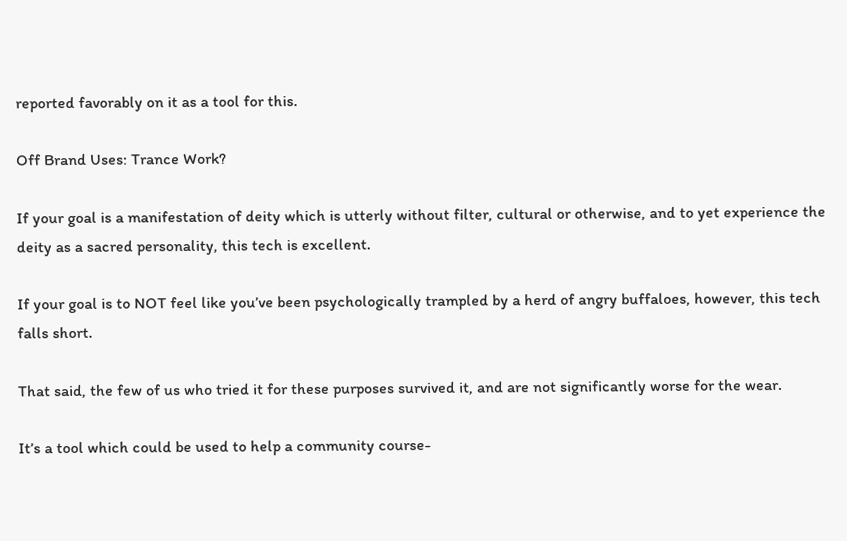reported favorably on it as a tool for this.

Off Brand Uses: Trance Work?

If your goal is a manifestation of deity which is utterly without filter, cultural or otherwise, and to yet experience the deity as a sacred personality, this tech is excellent.

If your goal is to NOT feel like you’ve been psychologically trampled by a herd of angry buffaloes, however, this tech falls short.

That said, the few of us who tried it for these purposes survived it, and are not significantly worse for the wear.

It’s a tool which could be used to help a community course-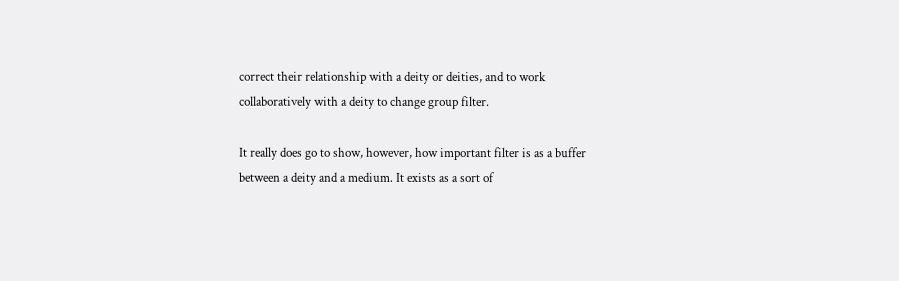correct their relationship with a deity or deities, and to work collaboratively with a deity to change group filter.

It really does go to show, however, how important filter is as a buffer between a deity and a medium. It exists as a sort of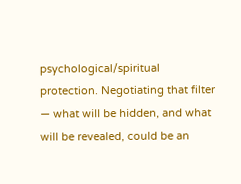psychological/spiritual protection. Negotiating that filter — what will be hidden, and what will be revealed, could be an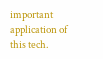important application of this tech.